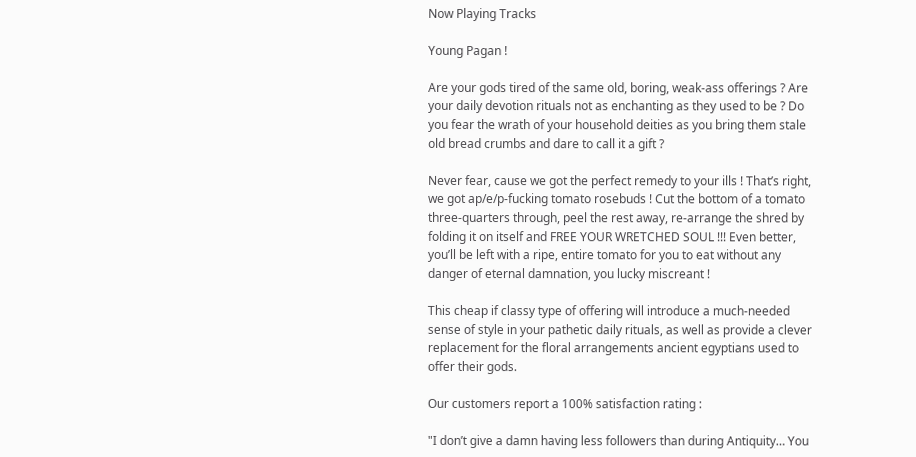Now Playing Tracks

Young Pagan !

Are your gods tired of the same old, boring, weak-ass offerings ? Are your daily devotion rituals not as enchanting as they used to be ? Do you fear the wrath of your household deities as you bring them stale old bread crumbs and dare to call it a gift ?

Never fear, cause we got the perfect remedy to your ills ! That’s right, we got ap/e/p-fucking tomato rosebuds ! Cut the bottom of a tomato three-quarters through, peel the rest away, re-arrange the shred by folding it on itself and FREE YOUR WRETCHED SOUL !!! Even better, you’ll be left with a ripe, entire tomato for you to eat without any danger of eternal damnation, you lucky miscreant !

This cheap if classy type of offering will introduce a much-needed sense of style in your pathetic daily rituals, as well as provide a clever replacement for the floral arrangements ancient egyptians used to offer their gods.

Our customers report a 100% satisfaction rating :

"I don’t give a damn having less followers than during Antiquity… You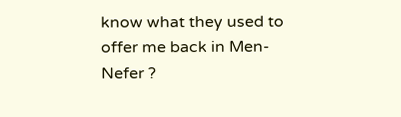know what they used to offer me back in Men-Nefer ?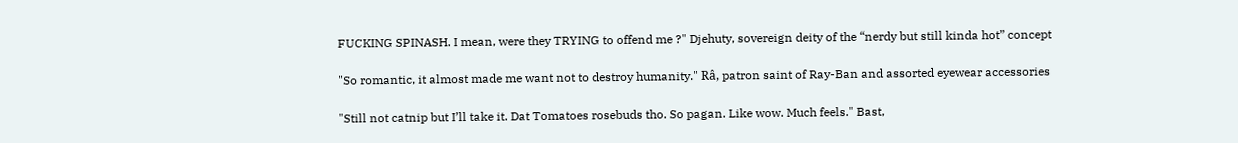FUCKING SPINASH. I mean, were they TRYING to offend me ?" Djehuty, sovereign deity of the “nerdy but still kinda hot” concept

"So romantic, it almost made me want not to destroy humanity." Râ, patron saint of Ray-Ban and assorted eyewear accessories

"Still not catnip but I’ll take it. Dat Tomatoes rosebuds tho. So pagan. Like wow. Much feels." Bast,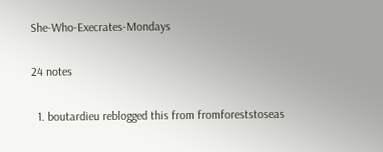She-Who-Execrates-Mondays

24 notes

  1. boutardieu reblogged this from fromforeststoseas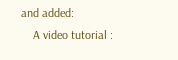and added:
    A video tutorial :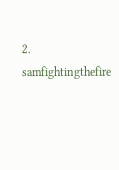2. samfightingthefire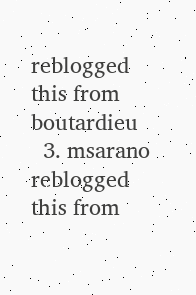reblogged this from boutardieu
  3. msarano reblogged this from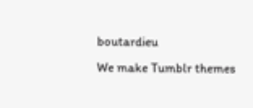boutardieu
We make Tumblr themes